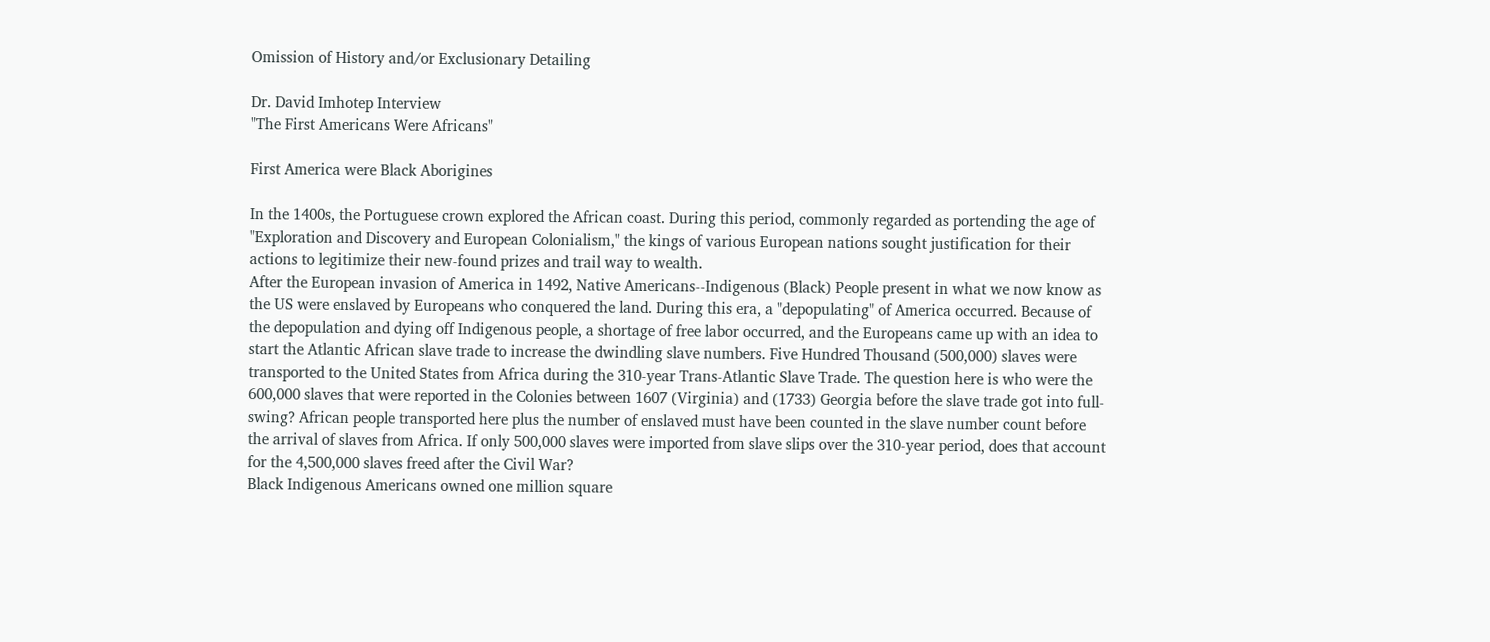Omission of History and/or Exclusionary Detailing

Dr. David Imhotep Interview
"The First Americans Were Africans"

First America were Black Aborigines

In the 1400s, the Portuguese crown explored the African coast. During this period, commonly regarded as portending the age of "Exploration and Discovery and European Colonialism," the kings of various European nations sought justification for their actions to legitimize their new-found prizes and trail way to wealth.
After the European invasion of America in 1492, Native Americans--Indigenous (Black) People present in what we now know as the US were enslaved by Europeans who conquered the land. During this era, a "depopulating" of America occurred. Because of the depopulation and dying off Indigenous people, a shortage of free labor occurred, and the Europeans came up with an idea to start the Atlantic African slave trade to increase the dwindling slave numbers. Five Hundred Thousand (500,000) slaves were transported to the United States from Africa during the 310-year Trans-Atlantic Slave Trade. The question here is who were the 600,000 slaves that were reported in the Colonies between 1607 (Virginia) and (1733) Georgia before the slave trade got into full-swing? African people transported here plus the number of enslaved must have been counted in the slave number count before the arrival of slaves from Africa. If only 500,000 slaves were imported from slave slips over the 310-year period, does that account for the 4,500,000 slaves freed after the Civil War?
Black Indigenous Americans owned one million square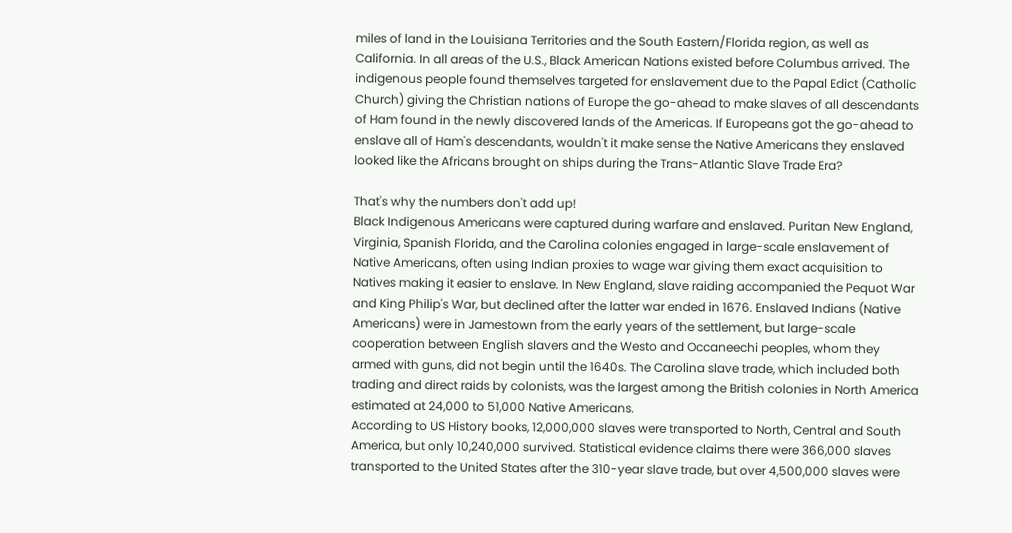miles of land in the Louisiana Territories and the South Eastern/Florida region, as well as California. In all areas of the U.S., Black American Nations existed before Columbus arrived. The indigenous people found themselves targeted for enslavement due to the Papal Edict (Catholic Church) giving the Christian nations of Europe the go-ahead to make slaves of all descendants of Ham found in the newly discovered lands of the Americas. If Europeans got the go-ahead to enslave all of Ham's descendants, wouldn't it make sense the Native Americans they enslaved looked like the Africans brought on ships during the Trans-Atlantic Slave Trade Era?

That's why the numbers don't add up!
Black Indigenous Americans were captured during warfare and enslaved. Puritan New England, Virginia, Spanish Florida, and the Carolina colonies engaged in large-scale enslavement of Native Americans, often using Indian proxies to wage war giving them exact acquisition to Natives making it easier to enslave. In New England, slave raiding accompanied the Pequot War and King Philip's War, but declined after the latter war ended in 1676. Enslaved Indians (Native Americans) were in Jamestown from the early years of the settlement, but large-scale cooperation between English slavers and the Westo and Occaneechi peoples, whom they armed with guns, did not begin until the 1640s. The Carolina slave trade, which included both trading and direct raids by colonists, was the largest among the British colonies in North America estimated at 24,000 to 51,000 Native Americans.
According to US History books, 12,000,000 slaves were transported to North, Central and South America, but only 10,240,000 survived. Statistical evidence claims there were 366,000 slaves transported to the United States after the 310-year slave trade, but over 4,500,000 slaves were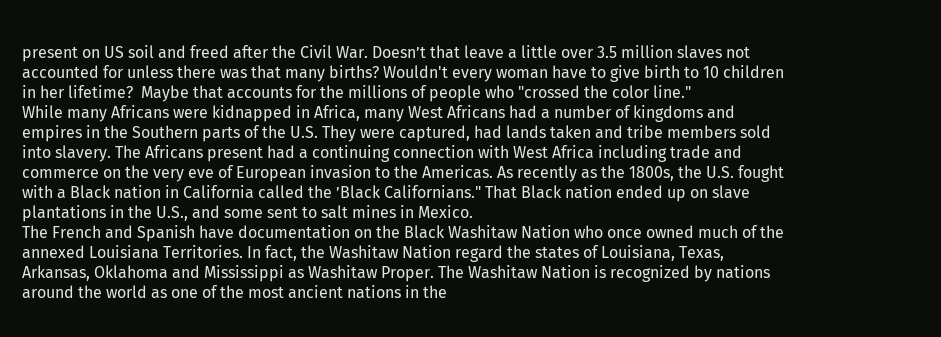present on US soil and freed after the Civil War. Doesn’t that leave a little over 3.5 million slaves not accounted for unless there was that many births? Wouldn't every woman have to give birth to 10 children in her lifetime?  Maybe that accounts for the millions of people who "crossed the color line."
While many Africans were kidnapped in Africa, many West Africans had a number of kingdoms and empires in the Southern parts of the U.S. They were captured, had lands taken and tribe members sold into slavery. The Africans present had a continuing connection with West Africa including trade and commerce on the very eve of European invasion to the Americas. As recently as the 1800s, the U.S. fought with a Black nation in California called the ’Black Californians." That Black nation ended up on slave plantations in the U.S., and some sent to salt mines in Mexico.
The French and Spanish have documentation on the Black Washitaw Nation who once owned much of the annexed Louisiana Territories. In fact, the Washitaw Nation regard the states of Louisiana, Texas, Arkansas, Oklahoma and Mississippi as Washitaw Proper. The Washitaw Nation is recognized by nations around the world as one of the most ancient nations in the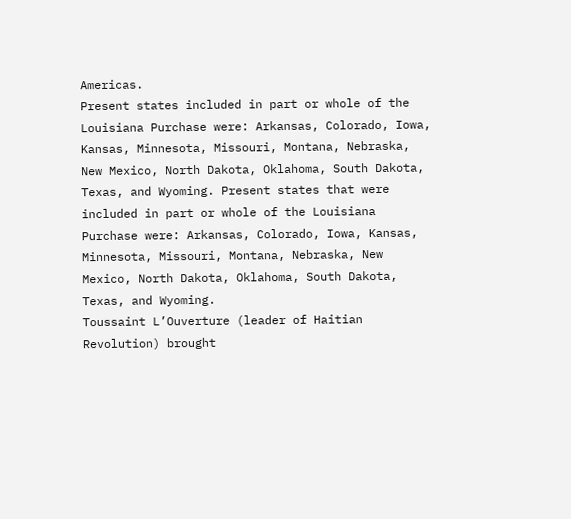Americas.
Present states included in part or whole of the Louisiana Purchase were: Arkansas, Colorado, Iowa, Kansas, Minnesota, Missouri, Montana, Nebraska, New Mexico, North Dakota, Oklahoma, South Dakota, Texas, and Wyoming. Present states that were included in part or whole of the Louisiana Purchase were: Arkansas, Colorado, Iowa, Kansas, Minnesota, Missouri, Montana, Nebraska, New Mexico, North Dakota, Oklahoma, South Dakota, Texas, and Wyoming.
Toussaint L’Ouverture (leader of Haitian Revolution) brought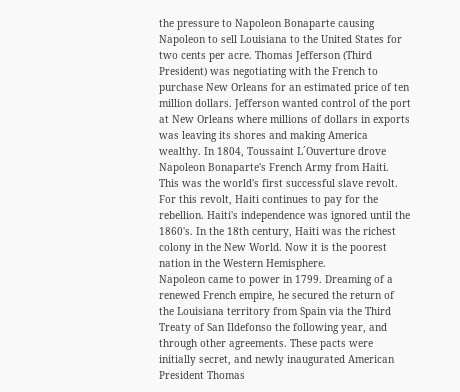the pressure to Napoleon Bonaparte causing Napoleon to sell Louisiana to the United States for two cents per acre. Thomas Jefferson (Third President) was negotiating with the French to purchase New Orleans for an estimated price of ten million dollars. Jefferson wanted control of the port at New Orleans where millions of dollars in exports was leaving its shores and making America wealthy. In 1804, Toussaint L´Ouverture drove Napoleon Bonaparte's French Army from Haiti. This was the world's first successful slave revolt. For this revolt, Haiti continues to pay for the rebellion. Haiti's independence was ignored until the 1860's. In the 18th century, Haiti was the richest colony in the New World. Now it is the poorest nation in the Western Hemisphere.
Napoleon came to power in 1799. Dreaming of a renewed French empire, he secured the return of the Louisiana territory from Spain via the Third Treaty of San Ildefonso the following year, and through other agreements. These pacts were initially secret, and newly inaugurated American President Thomas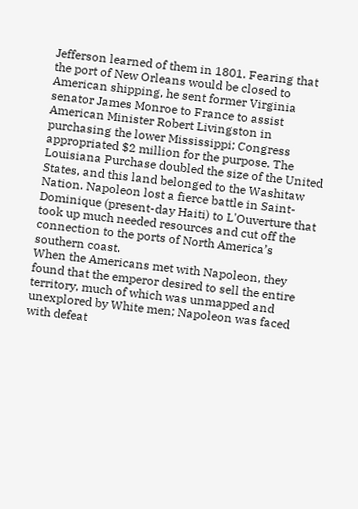Jefferson learned of them in 1801. Fearing that the port of New Orleans would be closed to American shipping, he sent former Virginia senator James Monroe to France to assist American Minister Robert Livingston in purchasing the lower Mississippi; Congress appropriated $2 million for the purpose. The Louisiana Purchase doubled the size of the United States, and this land belonged to the Washitaw Nation. Napoleon lost a fierce battle in Saint-Dominique (present-day Haiti) to L'Ouverture that took up much needed resources and cut off the connection to the ports of North America’s southern coast.
When the Americans met with Napoleon, they found that the emperor desired to sell the entire territory, much of which was unmapped and unexplored by White men; Napoleon was faced with defeat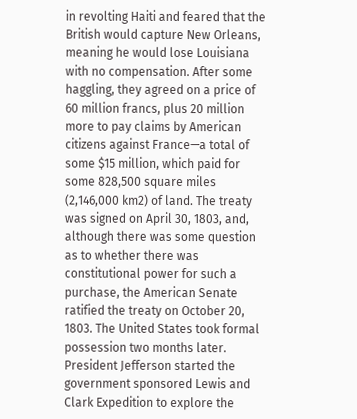in revolting Haiti and feared that the British would capture New Orleans, meaning he would lose Louisiana with no compensation. After some haggling, they agreed on a price of 60 million francs, plus 20 million more to pay claims by American citizens against France—a total of some $15 million, which paid for some 828,500 square miles (2,146,000 km2) of land. The treaty was signed on April 30, 1803, and, although there was some question as to whether there was constitutional power for such a purchase, the American Senate ratified the treaty on October 20, 1803. The United States took formal possession two months later. President Jefferson started the government sponsored Lewis and Clark Expedition to explore the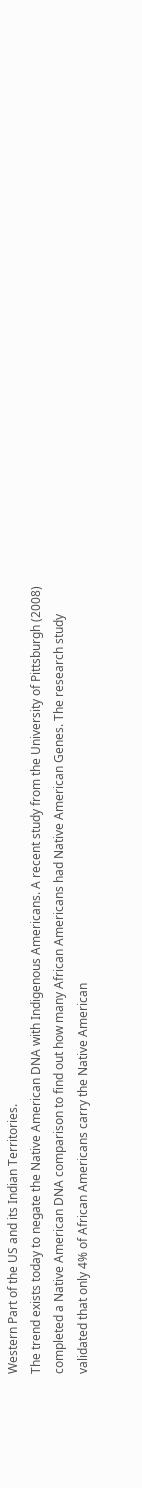Western Part of the US and its Indian Territories.
The trend exists today to negate the Native American DNA with Indigenous Americans. A recent study from the University of Pittsburgh (2008) completed a Native American DNA comparison to find out how many African Americans had Native American Genes. The research study validated that only 4% of African Americans carry the Native American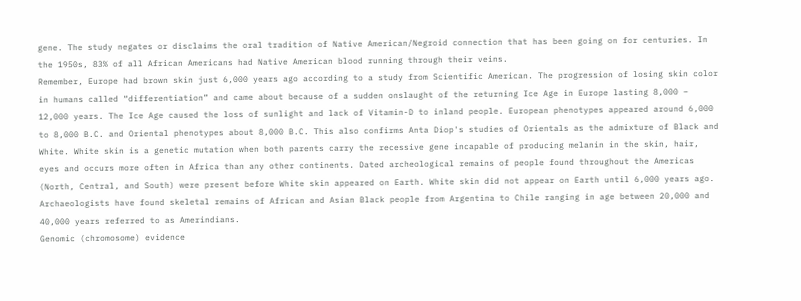gene. The study negates or disclaims the oral tradition of Native American/Negroid connection that has been going on for centuries. In the 1950s, 83% of all African Americans had Native American blood running through their veins.
Remember, Europe had brown skin just 6,000 years ago according to a study from Scientific American. The progression of losing skin color in humans called “differentiation” and came about because of a sudden onslaught of the returning Ice Age in Europe lasting 8,000 – 12,000 years. The Ice Age caused the loss of sunlight and lack of Vitamin-D to inland people. European phenotypes appeared around 6,000 to 8,000 B.C. and Oriental phenotypes about 8,000 B.C. This also confirms Anta Diop's studies of Orientals as the admixture of Black and White. White skin is a genetic mutation when both parents carry the recessive gene incapable of producing melanin in the skin, hair, eyes and occurs more often in Africa than any other continents. Dated archeological remains of people found throughout the Americas (North, Central, and South) were present before White skin appeared on Earth. White skin did not appear on Earth until 6,000 years ago. Archaeologists have found skeletal remains of African and Asian Black people from Argentina to Chile ranging in age between 20,000 and 40,000 years referred to as Amerindians.
Genomic (chromosome) evidence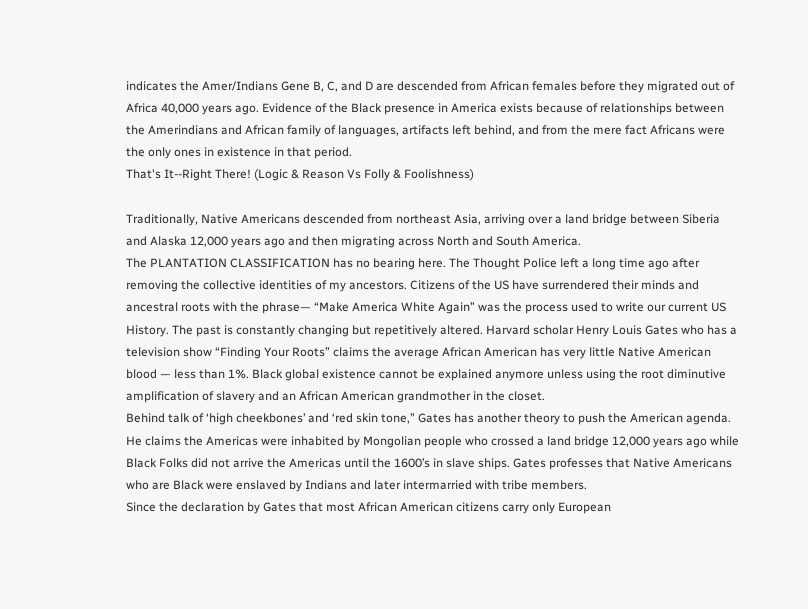indicates the Amer/Indians Gene B, C, and D are descended from African females before they migrated out of Africa 40,000 years ago. Evidence of the Black presence in America exists because of relationships between the Amerindians and African family of languages, artifacts left behind, and from the mere fact Africans were the only ones in existence in that period.
That's It--Right There! (Logic & Reason Vs Folly & Foolishness)

Traditionally, Native Americans descended from northeast Asia, arriving over a land bridge between Siberia and Alaska 12,000 years ago and then migrating across North and South America.
The PLANTATION CLASSIFICATION has no bearing here. The Thought Police left a long time ago after removing the collective identities of my ancestors. Citizens of the US have surrendered their minds and ancestral roots with the phrase— “Make America White Again” was the process used to write our current US History. The past is constantly changing but repetitively altered. Harvard scholar Henry Louis Gates who has a television show “Finding Your Roots” claims the average African American has very little Native American blood — less than 1%. Black global existence cannot be explained anymore unless using the root diminutive amplification of slavery and an African American grandmother in the closet.
Behind talk of ‘high cheekbones’ and ‘red skin tone,” Gates has another theory to push the American agenda. He claims the Americas were inhabited by Mongolian people who crossed a land bridge 12,000 years ago while Black Folks did not arrive the Americas until the 1600’s in slave ships. Gates professes that Native Americans who are Black were enslaved by Indians and later intermarried with tribe members.
Since the declaration by Gates that most African American citizens carry only European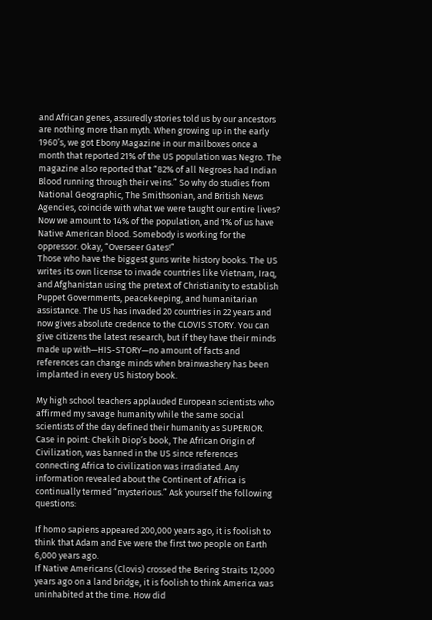and African genes, assuredly stories told us by our ancestors are nothing more than myth. When growing up in the early 1960’s, we got Ebony Magazine in our mailboxes once a month that reported 21% of the US population was Negro. The magazine also reported that “82% of all Negroes had Indian Blood running through their veins.” So why do studies from National Geographic, The Smithsonian, and British News Agencies, coincide with what we were taught our entire lives? Now we amount to 14% of the population, and 1% of us have Native American blood. Somebody is working for the oppressor. Okay, “Overseer Gates!”
Those who have the biggest guns write history books. The US writes its own license to invade countries like Vietnam, Iraq, and Afghanistan using the pretext of Christianity to establish Puppet Governments, peacekeeping, and humanitarian assistance. The US has invaded 20 countries in 22 years and now gives absolute credence to the CLOVIS STORY. You can give citizens the latest research, but if they have their minds made up with—HIS-STORY—no amount of facts and references can change minds when brainwashery has been implanted in every US history book.

My high school teachers applauded European scientists who affirmed my savage humanity while the same social scientists of the day defined their humanity as SUPERIOR. Case in point: Chekih Diop’s book, The African Origin of Civilization, was banned in the US since references connecting Africa to civilization was irradiated. Any information revealed about the Continent of Africa is continually termed “mysterious.” Ask yourself the following questions:

If homo sapiens appeared 200,000 years ago, it is foolish to think that Adam and Eve were the first two people on Earth 6,000 years ago.
If Native Americans (Clovis) crossed the Bering Straits 12,000 years ago on a land bridge, it is foolish to think America was uninhabited at the time. How did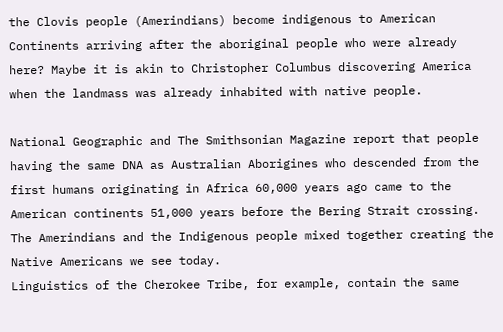the Clovis people (Amerindians) become indigenous to American Continents arriving after the aboriginal people who were already here? Maybe it is akin to Christopher Columbus discovering America when the landmass was already inhabited with native people.

National Geographic and The Smithsonian Magazine report that people having the same DNA as Australian Aborigines who descended from the first humans originating in Africa 60,000 years ago came to the American continents 51,000 years before the Bering Strait crossing. The Amerindians and the Indigenous people mixed together creating the Native Americans we see today.
Linguistics of the Cherokee Tribe, for example, contain the same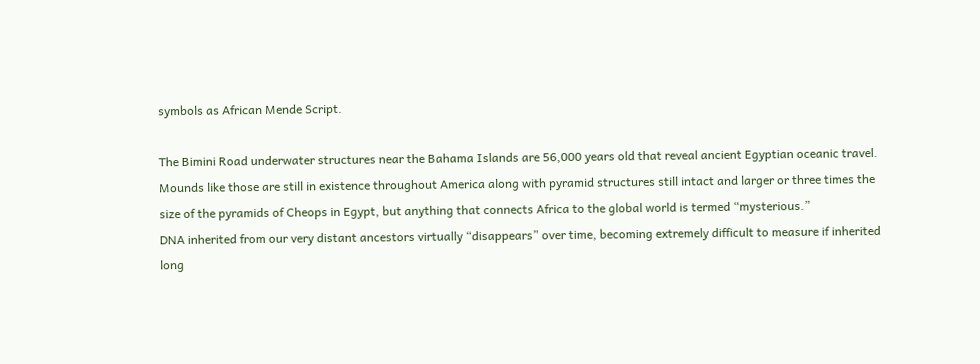symbols as African Mende Script.

The Bimini Road underwater structures near the Bahama Islands are 56,000 years old that reveal ancient Egyptian oceanic travel. Mounds like those are still in existence throughout America along with pyramid structures still intact and larger or three times the size of the pyramids of Cheops in Egypt, but anything that connects Africa to the global world is termed “mysterious.”
DNA inherited from our very distant ancestors virtually “disappears” over time, becoming extremely difficult to measure if inherited long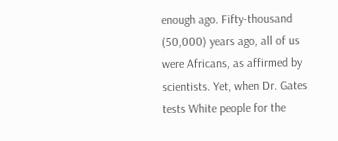enough ago. Fifty-thousand (50,000) years ago, all of us were Africans, as affirmed by scientists. Yet, when Dr. Gates tests White people for the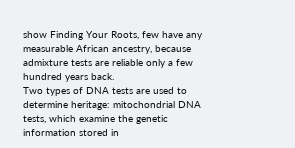show Finding Your Roots, few have any measurable African ancestry, because admixture tests are reliable only a few hundred years back.
Two types of DNA tests are used to determine heritage: mitochondrial DNA tests, which examine the genetic information stored in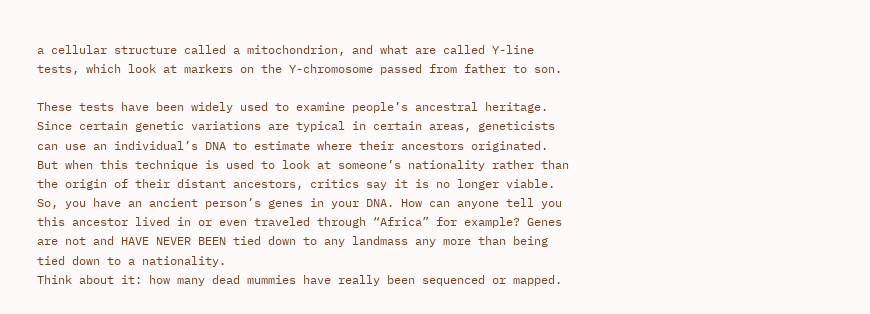a cellular structure called a mitochondrion, and what are called Y-line tests, which look at markers on the Y-chromosome passed from father to son.

These tests have been widely used to examine people’s ancestral heritage. Since certain genetic variations are typical in certain areas, geneticists can use an individual’s DNA to estimate where their ancestors originated. But when this technique is used to look at someone’s nationality rather than the origin of their distant ancestors, critics say it is no longer viable. So, you have an ancient person’s genes in your DNA. How can anyone tell you this ancestor lived in or even traveled through “Africa” for example? Genes are not and HAVE NEVER BEEN tied down to any landmass any more than being tied down to a nationality.
Think about it: how many dead mummies have really been sequenced or mapped.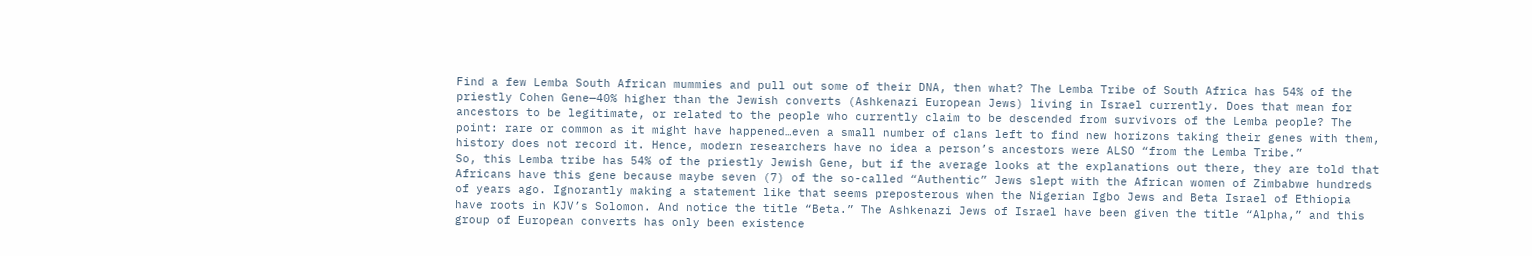Find a few Lemba South African mummies and pull out some of their DNA, then what? The Lemba Tribe of South Africa has 54% of the priestly Cohen Gene—40% higher than the Jewish converts (Ashkenazi European Jews) living in Israel currently. Does that mean for ancestors to be legitimate, or related to the people who currently claim to be descended from survivors of the Lemba people? The point: rare or common as it might have happened…even a small number of clans left to find new horizons taking their genes with them, history does not record it. Hence, modern researchers have no idea a person’s ancestors were ALSO “from the Lemba Tribe.”
So, this Lemba tribe has 54% of the priestly Jewish Gene, but if the average looks at the explanations out there, they are told that Africans have this gene because maybe seven (7) of the so-called “Authentic” Jews slept with the African women of Zimbabwe hundreds of years ago. Ignorantly making a statement like that seems preposterous when the Nigerian Igbo Jews and Beta Israel of Ethiopia have roots in KJV’s Solomon. And notice the title “Beta.” The Ashkenazi Jews of Israel have been given the title “Alpha,” and this group of European converts has only been existence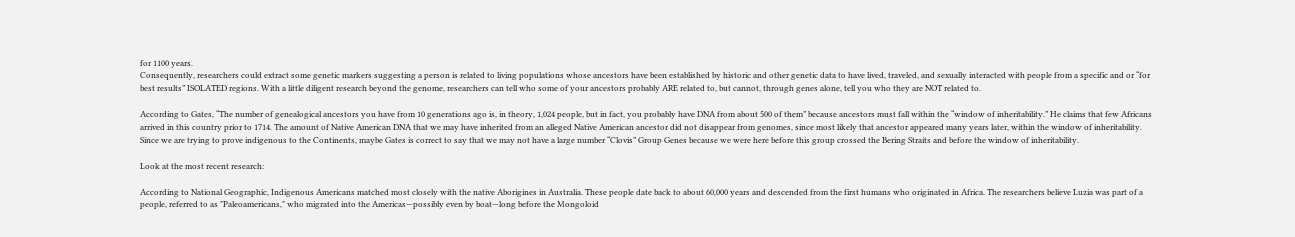for 1100 years.
Consequently, researchers could extract some genetic markers suggesting a person is related to living populations whose ancestors have been established by historic and other genetic data to have lived, traveled, and sexually interacted with people from a specific and or “for best results” ISOLATED regions. With a little diligent research beyond the genome, researchers can tell who some of your ancestors probably ARE related to, but cannot, through genes alone, tell you who they are NOT related to.

According to Gates, “The number of genealogical ancestors you have from 10 generations ago is, in theory, 1,024 people, but in fact, you probably have DNA from about 500 of them” because ancestors must fall within the “window of inheritability.” He claims that few Africans arrived in this country prior to 1714. The amount of Native American DNA that we may have inherited from an alleged Native American ancestor did not disappear from genomes, since most likely that ancestor appeared many years later, within the window of inheritability.
Since we are trying to prove indigenous to the Continents, maybe Gates is correct to say that we may not have a large number “Clovis” Group Genes because we were here before this group crossed the Bering Straits and before the window of inheritability.

Look at the most recent research:

According to National Geographic, Indigenous Americans matched most closely with the native Aborigines in Australia. These people date back to about 60,000 years and descended from the first humans who originated in Africa. The researchers believe Luzia was part of a people, referred to as "Paleoamericans," who migrated into the Americas—possibly even by boat—long before the Mongoloid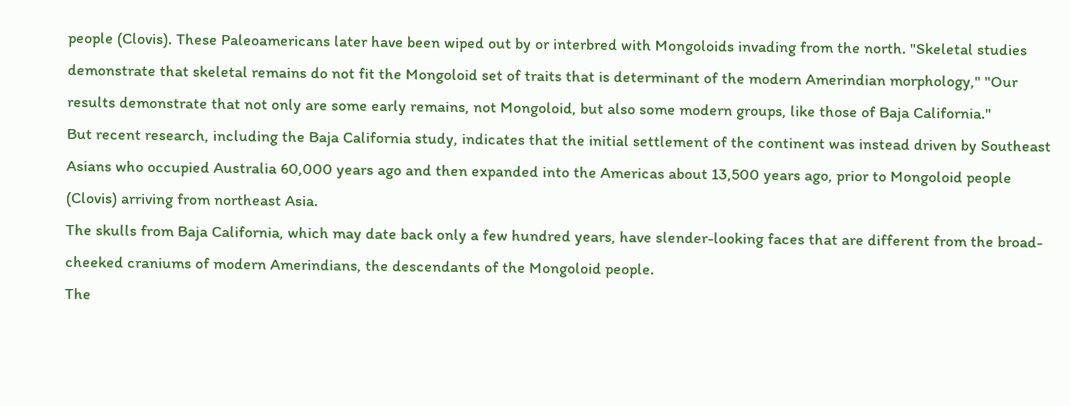people (Clovis). These Paleoamericans later have been wiped out by or interbred with Mongoloids invading from the north. "Skeletal studies demonstrate that skeletal remains do not fit the Mongoloid set of traits that is determinant of the modern Amerindian morphology," "Our results demonstrate that not only are some early remains, not Mongoloid, but also some modern groups, like those of Baja California."
But recent research, including the Baja California study, indicates that the initial settlement of the continent was instead driven by Southeast Asians who occupied Australia 60,000 years ago and then expanded into the Americas about 13,500 years ago, prior to Mongoloid people (Clovis) arriving from northeast Asia.
The skulls from Baja California, which may date back only a few hundred years, have slender-looking faces that are different from the broad-cheeked craniums of modern Amerindians, the descendants of the Mongoloid people.
The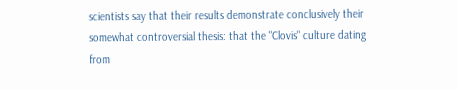scientists say that their results demonstrate conclusively their somewhat controversial thesis: that the "Clovis" culture dating from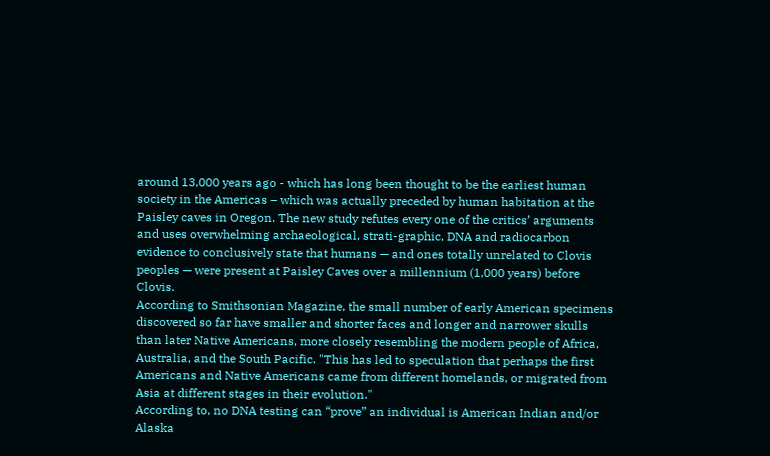around 13,000 years ago - which has long been thought to be the earliest human society in the Americas – which was actually preceded by human habitation at the Paisley caves in Oregon. The new study refutes every one of the critics’ arguments and uses overwhelming archaeological, strati-graphic, DNA and radiocarbon evidence to conclusively state that humans — and ones totally unrelated to Clovis peoples — were present at Paisley Caves over a millennium (1,000 years) before Clovis.
According to Smithsonian Magazine, the small number of early American specimens discovered so far have smaller and shorter faces and longer and narrower skulls than later Native Americans, more closely resembling the modern people of Africa, Australia, and the South Pacific. "This has led to speculation that perhaps the first Americans and Native Americans came from different homelands, or migrated from Asia at different stages in their evolution."
According to, no DNA testing can “prove” an individual is American Indian and/or Alaska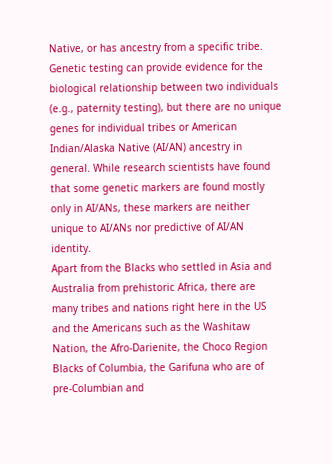Native, or has ancestry from a specific tribe. Genetic testing can provide evidence for the biological relationship between two individuals (e.g., paternity testing), but there are no unique genes for individual tribes or American Indian/Alaska Native (AI/AN) ancestry in general. While research scientists have found that some genetic markers are found mostly only in AI/ANs, these markers are neither unique to AI/ANs nor predictive of AI/AN identity.
Apart from the Blacks who settled in Asia and Australia from prehistoric Africa, there are many tribes and nations right here in the US and the Americans such as the Washitaw Nation, the Afro-Darienite, the Choco Region Blacks of Columbia, the Garifuna who are of pre-Columbian and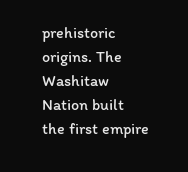prehistoric origins. The Washitaw Nation built the first empire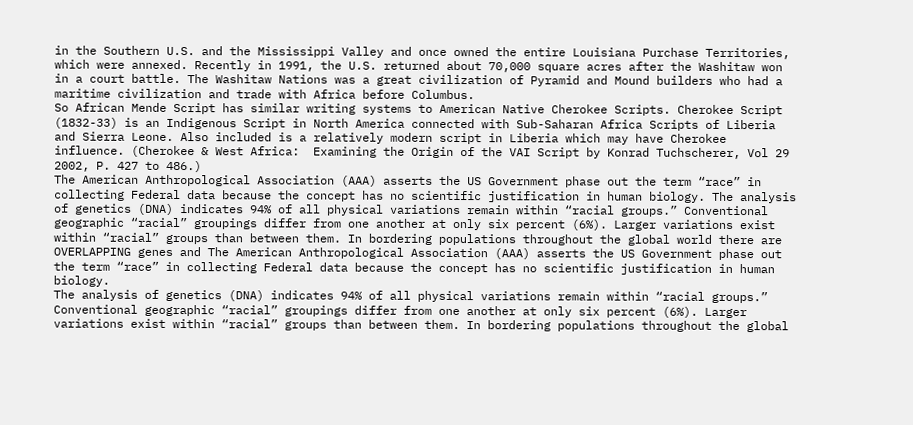in the Southern U.S. and the Mississippi Valley and once owned the entire Louisiana Purchase Territories, which were annexed. Recently in 1991, the U.S. returned about 70,000 square acres after the Washitaw won in a court battle. The Washitaw Nations was a great civilization of Pyramid and Mound builders who had a maritime civilization and trade with Africa before Columbus.
So African Mende Script has similar writing systems to American Native Cherokee Scripts. Cherokee Script (1832-33) is an Indigenous Script in North America connected with Sub-Saharan Africa Scripts of Liberia and Sierra Leone. Also included is a relatively modern script in Liberia which may have Cherokee influence. (Cherokee & West Africa:  Examining the Origin of the VAI Script by Konrad Tuchscherer, Vol 29 2002, P. 427 to 486.)
The American Anthropological Association (AAA) asserts the US Government phase out the term “race” in collecting Federal data because the concept has no scientific justification in human biology. The analysis of genetics (DNA) indicates 94% of all physical variations remain within “racial groups.” Conventional geographic “racial” groupings differ from one another at only six percent (6%). Larger variations exist within “racial” groups than between them. In bordering populations throughout the global world there are OVERLAPPING genes and The American Anthropological Association (AAA) asserts the US Government phase out the term “race” in collecting Federal data because the concept has no scientific justification in human biology.
The analysis of genetics (DNA) indicates 94% of all physical variations remain within “racial groups.” Conventional geographic “racial” groupings differ from one another at only six percent (6%). Larger variations exist within “racial” groups than between them. In bordering populations throughout the global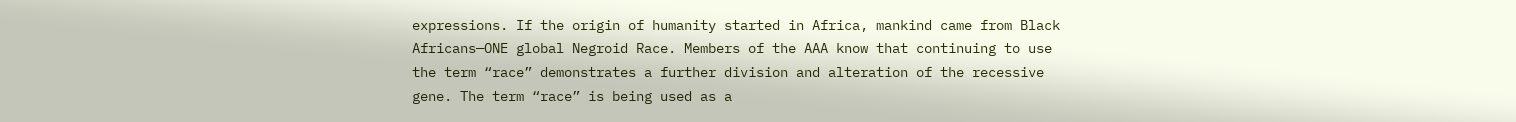expressions. If the origin of humanity started in Africa, mankind came from Black Africans—ONE global Negroid Race. Members of the AAA know that continuing to use the term “race” demonstrates a further division and alteration of the recessive gene. The term “race” is being used as a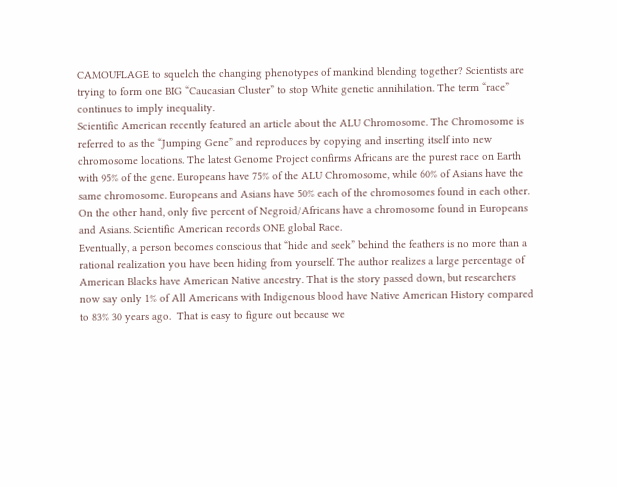CAMOUFLAGE to squelch the changing phenotypes of mankind blending together? Scientists are trying to form one BIG “Caucasian Cluster” to stop White genetic annihilation. The term “race” continues to imply inequality.
Scientific American recently featured an article about the ALU Chromosome. The Chromosome is referred to as the “Jumping Gene” and reproduces by copying and inserting itself into new chromosome locations. The latest Genome Project confirms Africans are the purest race on Earth with 95% of the gene. Europeans have 75% of the ALU Chromosome, while 60% of Asians have the same chromosome. Europeans and Asians have 50% each of the chromosomes found in each other. On the other hand, only five percent of Negroid/Africans have a chromosome found in Europeans and Asians. Scientific American records ONE global Race.
Eventually, a person becomes conscious that “hide and seek” behind the feathers is no more than a rational realization you have been hiding from yourself. The author realizes a large percentage of American Blacks have American Native ancestry. That is the story passed down, but researchers now say only 1% of All Americans with Indigenous blood have Native American History compared to 83% 30 years ago.  That is easy to figure out because we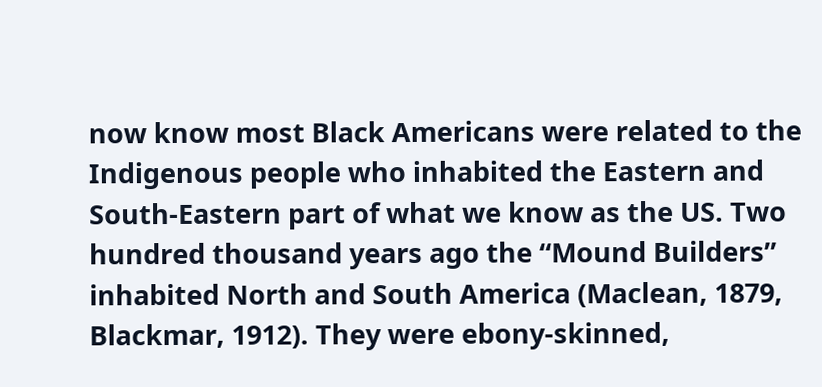now know most Black Americans were related to the Indigenous people who inhabited the Eastern and South-Eastern part of what we know as the US. Two hundred thousand years ago the “Mound Builders” inhabited North and South America (Maclean, 1879, Blackmar, 1912). They were ebony-skinned,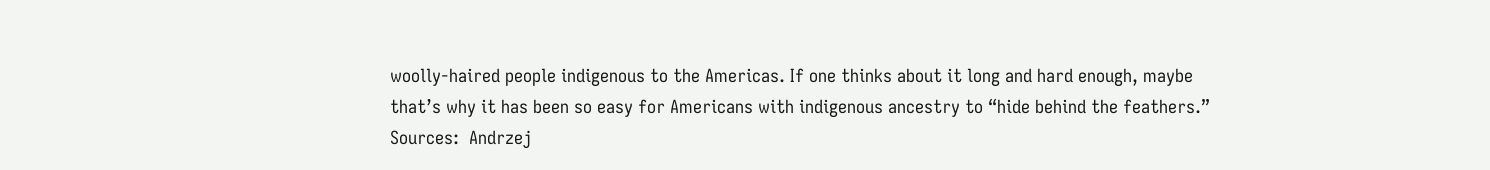woolly-haired people indigenous to the Americas. If one thinks about it long and hard enough, maybe that’s why it has been so easy for Americans with indigenous ancestry to “hide behind the feathers.”
Sources:  Andrzej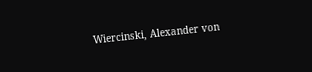Wiercinski, Alexander von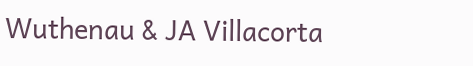Wuthenau & JA Villacorta